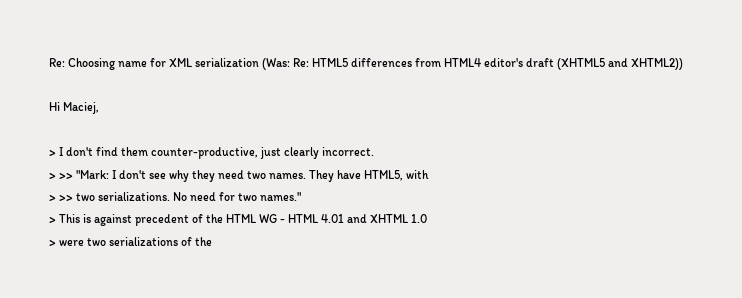Re: Choosing name for XML serialization (Was: Re: HTML5 differences from HTML4 editor's draft (XHTML5 and XHTML2))

Hi Maciej,

> I don't find them counter-productive, just clearly incorrect.
> >> "Mark: I don't see why they need two names. They have HTML5, with
> >> two serializations. No need for two names."
> This is against precedent of the HTML WG - HTML 4.01 and XHTML 1.0
> were two serializations of the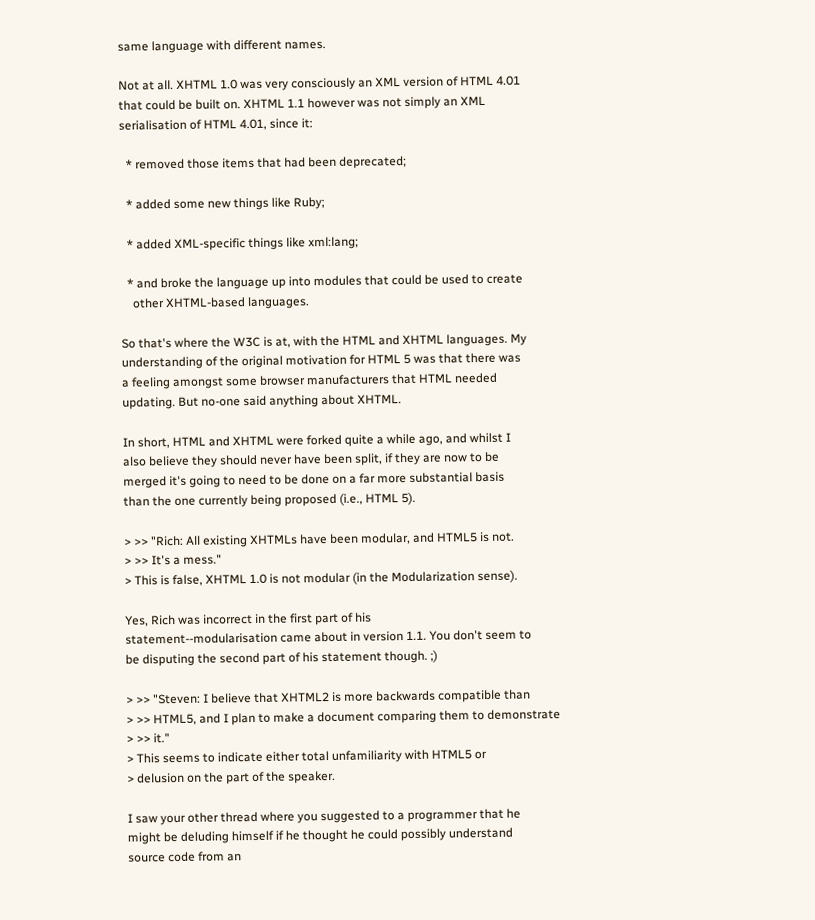same language with different names.

Not at all. XHTML 1.0 was very consciously an XML version of HTML 4.01
that could be built on. XHTML 1.1 however was not simply an XML
serialisation of HTML 4.01, since it:

  * removed those items that had been deprecated;

  * added some new things like Ruby;

  * added XML-specific things like xml:lang;

  * and broke the language up into modules that could be used to create
    other XHTML-based languages.

So that's where the W3C is at, with the HTML and XHTML languages. My
understanding of the original motivation for HTML 5 was that there was
a feeling amongst some browser manufacturers that HTML needed
updating. But no-one said anything about XHTML.

In short, HTML and XHTML were forked quite a while ago, and whilst I
also believe they should never have been split, if they are now to be
merged it's going to need to be done on a far more substantial basis
than the one currently being proposed (i.e., HTML 5).

> >> "Rich: All existing XHTMLs have been modular, and HTML5 is not.
> >> It's a mess."
> This is false, XHTML 1.0 is not modular (in the Modularization sense).

Yes, Rich was incorrect in the first part of his
statement--modularisation came about in version 1.1. You don't seem to
be disputing the second part of his statement though. ;)

> >> "Steven: I believe that XHTML2 is more backwards compatible than
> >> HTML5, and I plan to make a document comparing them to demonstrate
> >> it."
> This seems to indicate either total unfamiliarity with HTML5 or
> delusion on the part of the speaker.

I saw your other thread where you suggested to a programmer that he
might be deluding himself if he thought he could possibly understand
source code from an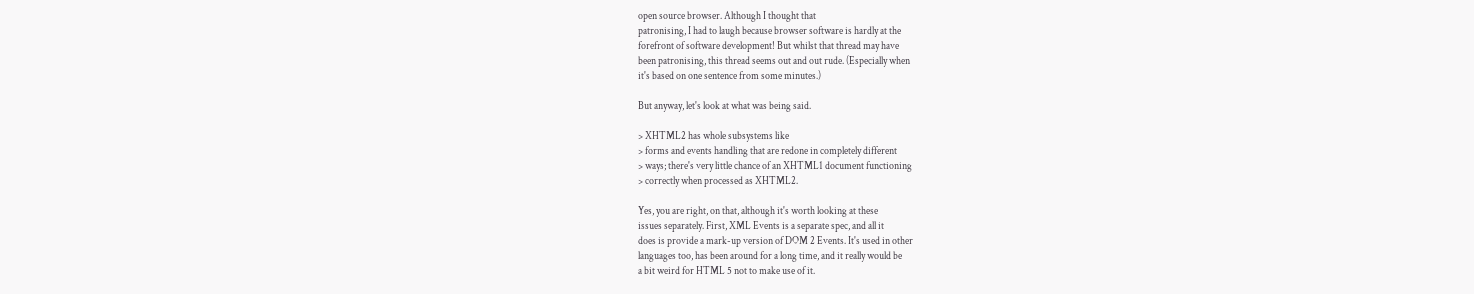open source browser. Although I thought that
patronising, I had to laugh because browser software is hardly at the
forefront of software development! But whilst that thread may have
been patronising, this thread seems out and out rude. (Especially when
it's based on one sentence from some minutes.)

But anyway, let's look at what was being said.

> XHTML2 has whole subsystems like
> forms and events handling that are redone in completely different
> ways; there's very little chance of an XHTML1 document functioning
> correctly when processed as XHTML2.

Yes, you are right, on that, although it's worth looking at these
issues separately. First, XML Events is a separate spec, and all it
does is provide a mark-up version of DOM 2 Events. It's used in other
languages too, has been around for a long time, and it really would be
a bit weird for HTML 5 not to make use of it.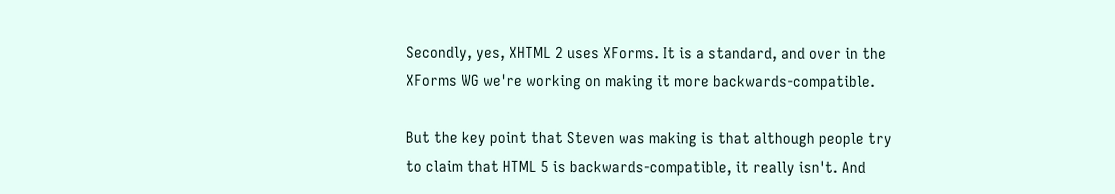Secondly, yes, XHTML 2 uses XForms. It is a standard, and over in the
XForms WG we're working on making it more backwards-compatible.

But the key point that Steven was making is that although people try
to claim that HTML 5 is backwards-compatible, it really isn't. And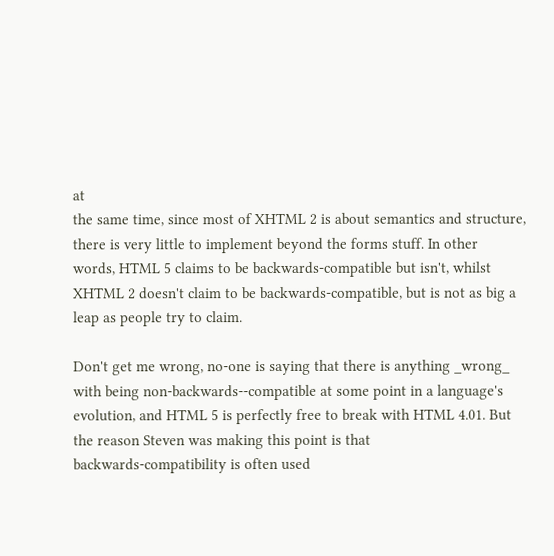at
the same time, since most of XHTML 2 is about semantics and structure,
there is very little to implement beyond the forms stuff. In other
words, HTML 5 claims to be backwards-compatible but isn't, whilst
XHTML 2 doesn't claim to be backwards-compatible, but is not as big a
leap as people try to claim.

Don't get me wrong, no-one is saying that there is anything _wrong_
with being non-backwards--compatible at some point in a language's
evolution, and HTML 5 is perfectly free to break with HTML 4.01. But
the reason Steven was making this point is that
backwards-compatibility is often used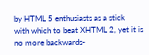by HTML 5 enthusiasts as a stick
with which to beat XHTML 2, yet it is no more backwards-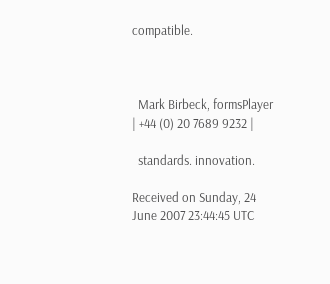compatible.



  Mark Birbeck, formsPlayer | +44 (0) 20 7689 9232 |

  standards. innovation.

Received on Sunday, 24 June 2007 23:44:45 UTC